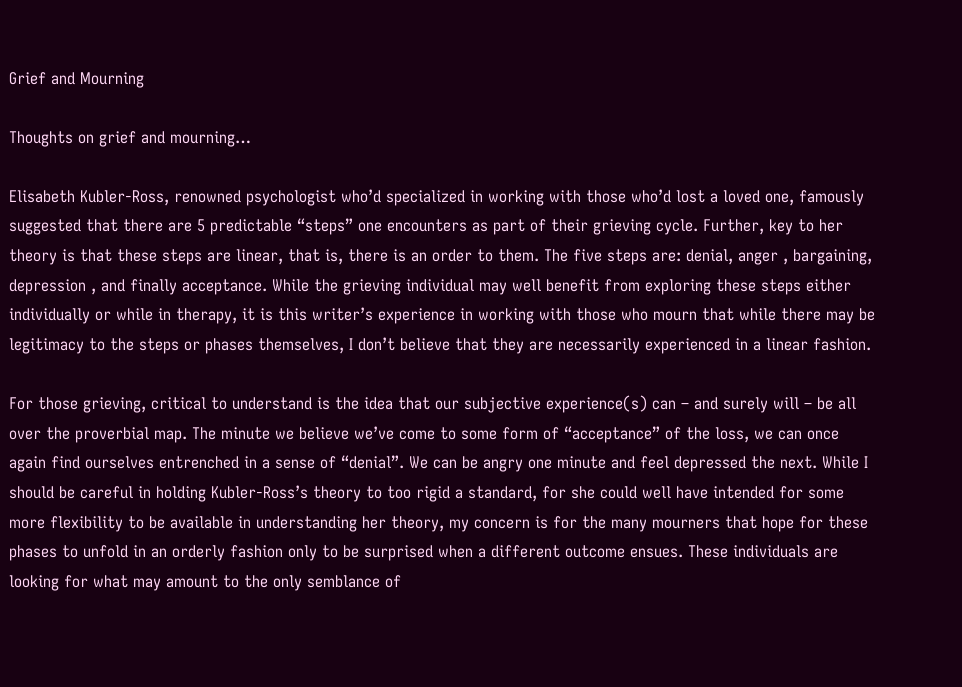Grief and Mourning

Thoughts on grief and mourning…

Elisabeth Kubler-Ross, renowned psychologist who’d specialized in working with those who’d lost a loved one, famously suggested that there are 5 predictable “steps” one encounters as part of their grieving cycle. Further, key to her theory is that these steps are linear, that is, there is an order to them. The five steps are: denial, anger , bargaining, depression , and finally acceptance. While the grieving individual may well benefit from exploring these steps either individually or while in therapy, it is this writer’s experience in working with those who mourn that while there may be legitimacy to the steps or phases themselves, I don’t believe that they are necessarily experienced in a linear fashion.

For those grieving, critical to understand is the idea that our subjective experience(s) can – and surely will – be all over the proverbial map. The minute we believe we’ve come to some form of “acceptance” of the loss, we can once again find ourselves entrenched in a sense of “denial”. We can be angry one minute and feel depressed the next. While I should be careful in holding Kubler-Ross’s theory to too rigid a standard, for she could well have intended for some more flexibility to be available in understanding her theory, my concern is for the many mourners that hope for these phases to unfold in an orderly fashion only to be surprised when a different outcome ensues. These individuals are looking for what may amount to the only semblance of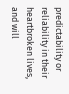predictability or reliability in their heartbroken lives, and will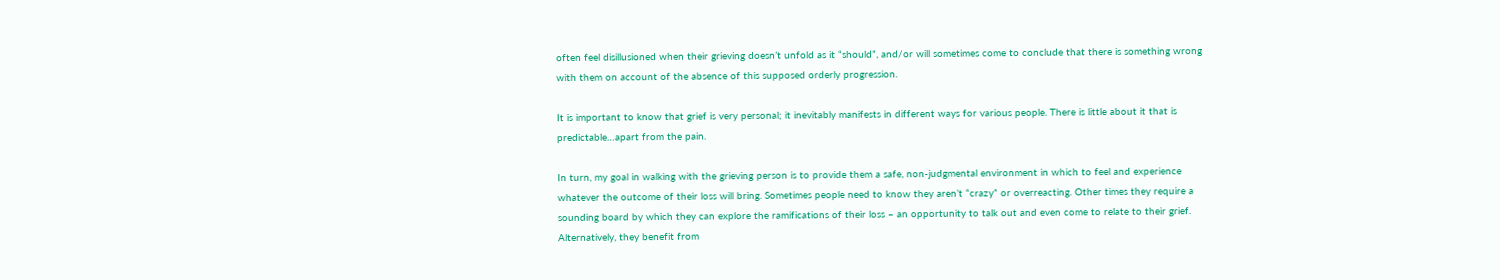often feel disillusioned when their grieving doesn’t unfold as it “should”, and/or will sometimes come to conclude that there is something wrong with them on account of the absence of this supposed orderly progression.

It is important to know that grief is very personal; it inevitably manifests in different ways for various people. There is little about it that is predictable…apart from the pain.

In turn, my goal in walking with the grieving person is to provide them a safe, non-judgmental environment in which to feel and experience whatever the outcome of their loss will bring. Sometimes people need to know they aren’t “crazy” or overreacting. Other times they require a sounding board by which they can explore the ramifications of their loss – an opportunity to talk out and even come to relate to their grief. Alternatively, they benefit from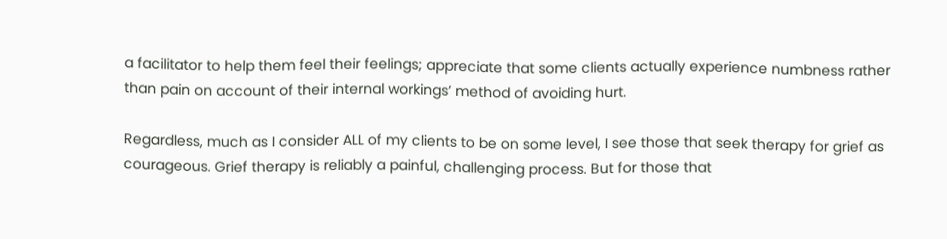a facilitator to help them feel their feelings; appreciate that some clients actually experience numbness rather than pain on account of their internal workings’ method of avoiding hurt.

Regardless, much as I consider ALL of my clients to be on some level, I see those that seek therapy for grief as courageous. Grief therapy is reliably a painful, challenging process. But for those that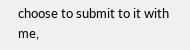choose to submit to it with me,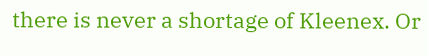there is never a shortage of Kleenex. Or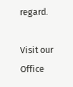regard.

Visit our Office